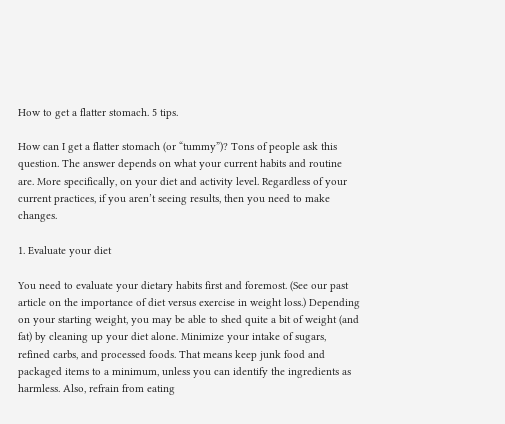How to get a flatter stomach. 5 tips.

How can I get a flatter stomach (or “tummy”)? Tons of people ask this question. The answer depends on what your current habits and routine are. More specifically, on your diet and activity level. Regardless of your current practices, if you aren’t seeing results, then you need to make changes.

1. Evaluate your diet

You need to evaluate your dietary habits first and foremost. (See our past article on the importance of diet versus exercise in weight loss.) Depending on your starting weight, you may be able to shed quite a bit of weight (and fat) by cleaning up your diet alone. Minimize your intake of sugars, refined carbs, and processed foods. That means keep junk food and packaged items to a minimum, unless you can identify the ingredients as harmless. Also, refrain from eating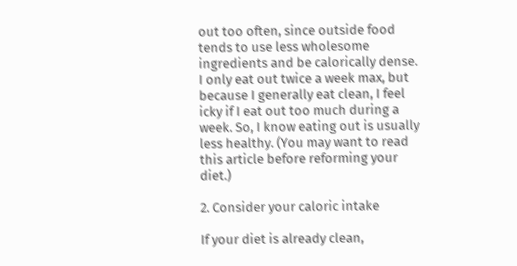out too often, since outside food tends to use less wholesome ingredients and be calorically dense. I only eat out twice a week max, but because I generally eat clean, I feel icky if I eat out too much during a week. So, I know eating out is usually less healthy. (You may want to read this article before reforming your diet.)

2. Consider your caloric intake

If your diet is already clean,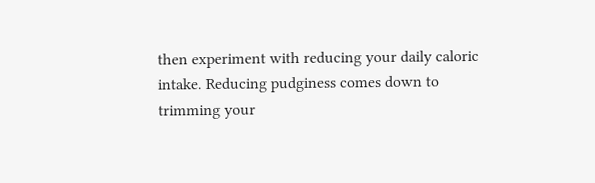then experiment with reducing your daily caloric intake. Reducing pudginess comes down to trimming your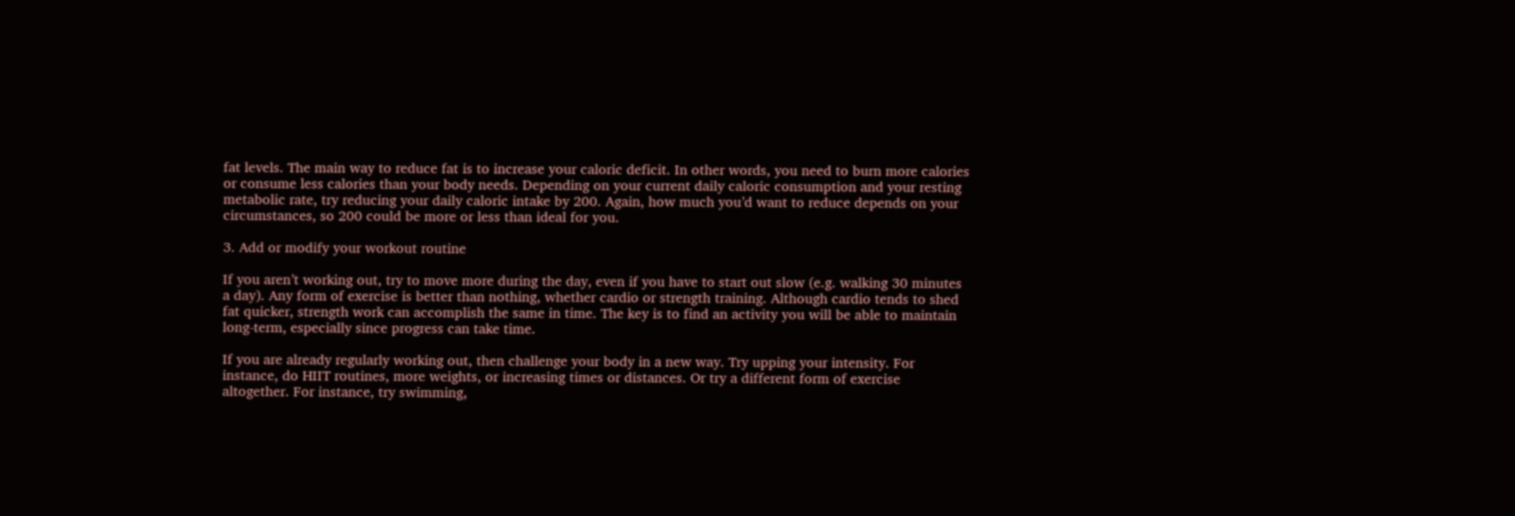fat levels. The main way to reduce fat is to increase your caloric deficit. In other words, you need to burn more calories or consume less calories than your body needs. Depending on your current daily caloric consumption and your resting metabolic rate, try reducing your daily caloric intake by 200. Again, how much you’d want to reduce depends on your circumstances, so 200 could be more or less than ideal for you.

3. Add or modify your workout routine

If you aren’t working out, try to move more during the day, even if you have to start out slow (e.g. walking 30 minutes a day). Any form of exercise is better than nothing, whether cardio or strength training. Although cardio tends to shed fat quicker, strength work can accomplish the same in time. The key is to find an activity you will be able to maintain long-term, especially since progress can take time.

If you are already regularly working out, then challenge your body in a new way. Try upping your intensity. For instance, do HIIT routines, more weights, or increasing times or distances. Or try a different form of exercise altogether. For instance, try swimming,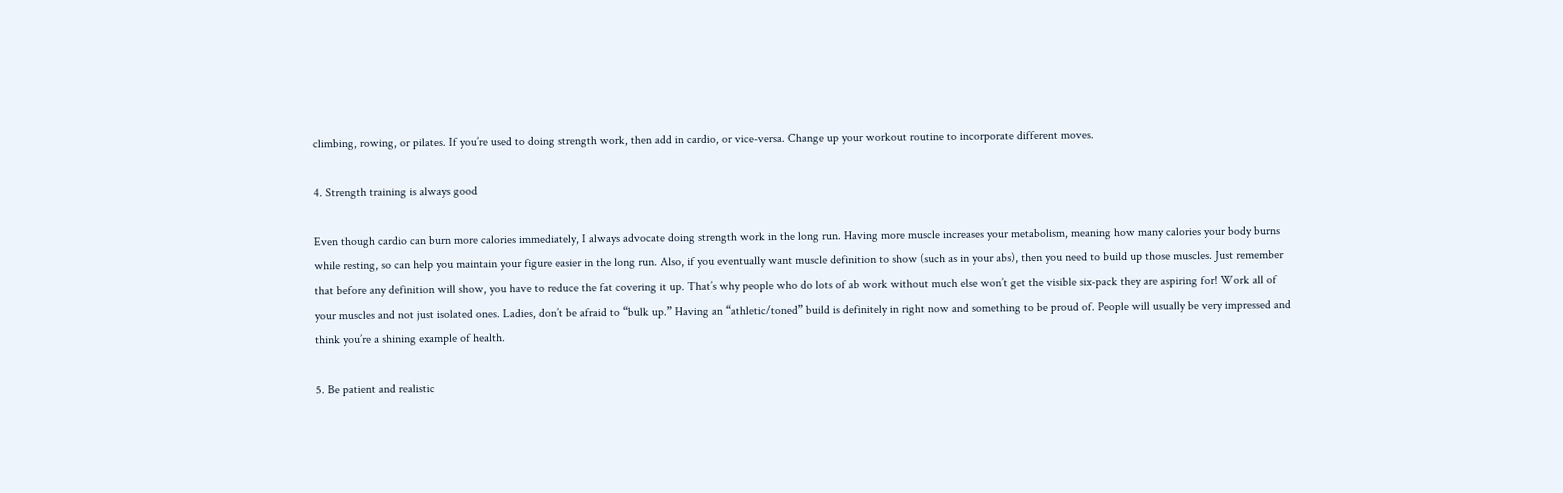climbing, rowing, or pilates. If you’re used to doing strength work, then add in cardio, or vice-versa. Change up your workout routine to incorporate different moves.

4. Strength training is always good

Even though cardio can burn more calories immediately, I always advocate doing strength work in the long run. Having more muscle increases your metabolism, meaning how many calories your body burns while resting, so can help you maintain your figure easier in the long run. Also, if you eventually want muscle definition to show (such as in your abs), then you need to build up those muscles. Just remember that before any definition will show, you have to reduce the fat covering it up. That’s why people who do lots of ab work without much else won’t get the visible six-pack they are aspiring for! Work all of your muscles and not just isolated ones. Ladies, don’t be afraid to “bulk up.” Having an “athletic/toned” build is definitely in right now and something to be proud of. People will usually be very impressed and think you’re a shining example of health.

5. Be patient and realistic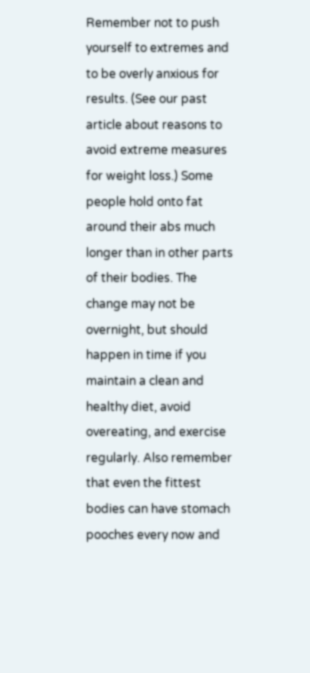Remember not to push yourself to extremes and to be overly anxious for results. (See our past article about reasons to avoid extreme measures for weight loss.) Some people hold onto fat around their abs much longer than in other parts of their bodies. The change may not be overnight, but should happen in time if you maintain a clean and healthy diet, avoid overeating, and exercise regularly. Also remember that even the fittest bodies can have stomach pooches every now and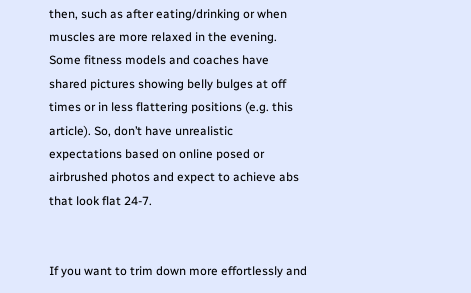then, such as after eating/drinking or when muscles are more relaxed in the evening. Some fitness models and coaches have shared pictures showing belly bulges at off times or in less flattering positions (e.g. this article). So, don’t have unrealistic expectations based on online posed or airbrushed photos and expect to achieve abs that look flat 24-7.


If you want to trim down more effortlessly and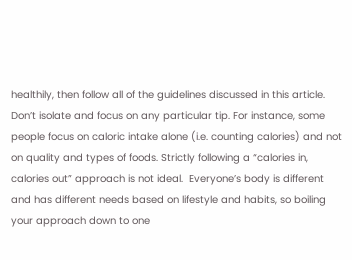healthily, then follow all of the guidelines discussed in this article. Don’t isolate and focus on any particular tip. For instance, some people focus on caloric intake alone (i.e. counting calories) and not on quality and types of foods. Strictly following a “calories in, calories out” approach is not ideal.  Everyone’s body is different and has different needs based on lifestyle and habits, so boiling your approach down to one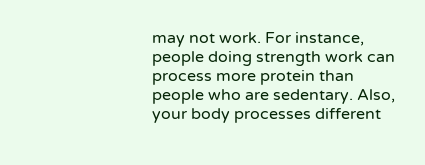may not work. For instance, people doing strength work can process more protein than people who are sedentary. Also, your body processes different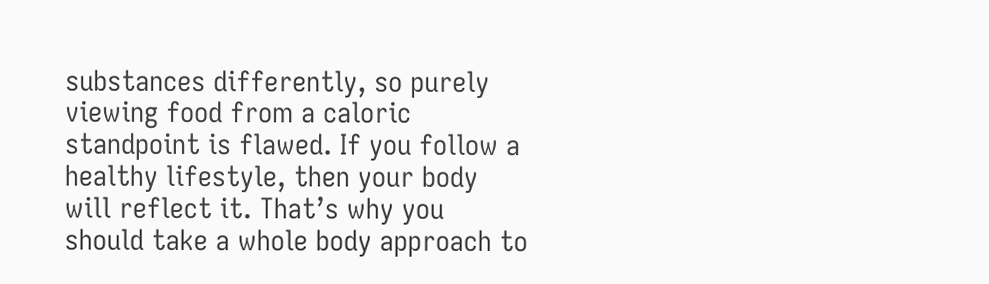substances differently, so purely viewing food from a caloric standpoint is flawed. If you follow a healthy lifestyle, then your body will reflect it. That’s why you should take a whole body approach to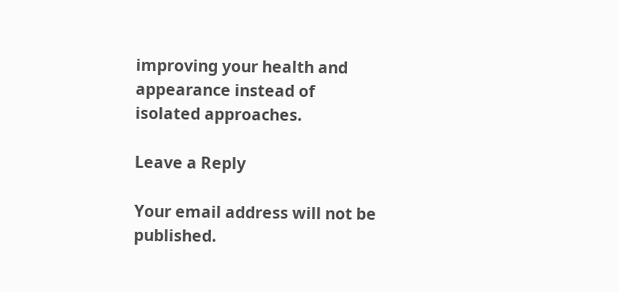improving your health and appearance instead of isolated approaches.

Leave a Reply

Your email address will not be published.